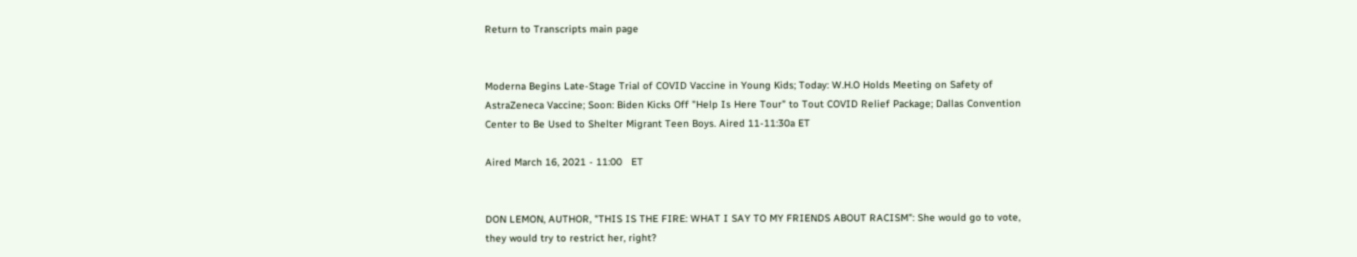Return to Transcripts main page


Moderna Begins Late-Stage Trial of COVID Vaccine in Young Kids; Today: W.H.O Holds Meeting on Safety of AstraZeneca Vaccine; Soon: Biden Kicks Off "Help Is Here Tour" to Tout COVID Relief Package; Dallas Convention Center to Be Used to Shelter Migrant Teen Boys. Aired 11-11:30a ET

Aired March 16, 2021 - 11:00   ET


DON LEMON, AUTHOR, "THIS IS THE FIRE: WHAT I SAY TO MY FRIENDS ABOUT RACISM": She would go to vote, they would try to restrict her, right?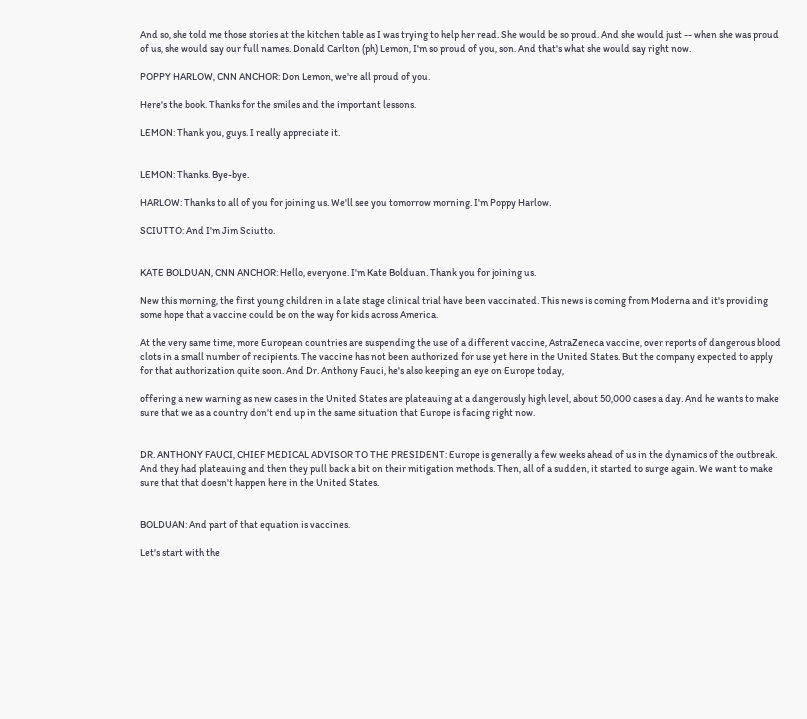And so, she told me those stories at the kitchen table as I was trying to help her read. She would be so proud. And she would just -- when she was proud of us, she would say our full names. Donald Carlton (ph) Lemon, I'm so proud of you, son. And that's what she would say right now.

POPPY HARLOW, CNN ANCHOR: Don Lemon, we're all proud of you.

Here's the book. Thanks for the smiles and the important lessons.

LEMON: Thank you, guys. I really appreciate it.


LEMON: Thanks. Bye-bye.

HARLOW: Thanks to all of you for joining us. We'll see you tomorrow morning. I'm Poppy Harlow.

SCIUTTO: And I'm Jim Sciutto.


KATE BOLDUAN, CNN ANCHOR: Hello, everyone. I'm Kate Bolduan. Thank you for joining us.

New this morning, the first young children in a late stage clinical trial have been vaccinated. This news is coming from Moderna and it's providing some hope that a vaccine could be on the way for kids across America.

At the very same time, more European countries are suspending the use of a different vaccine, AstraZeneca vaccine, over reports of dangerous blood clots in a small number of recipients. The vaccine has not been authorized for use yet here in the United States. But the company expected to apply for that authorization quite soon. And Dr. Anthony Fauci, he's also keeping an eye on Europe today,

offering a new warning as new cases in the United States are plateauing at a dangerously high level, about 50,000 cases a day. And he wants to make sure that we as a country don't end up in the same situation that Europe is facing right now.


DR. ANTHONY FAUCI, CHIEF MEDICAL ADVISOR TO THE PRESIDENT: Europe is generally a few weeks ahead of us in the dynamics of the outbreak. And they had plateauing and then they pull back a bit on their mitigation methods. Then, all of a sudden, it started to surge again. We want to make sure that that doesn't happen here in the United States.


BOLDUAN: And part of that equation is vaccines.

Let's start with the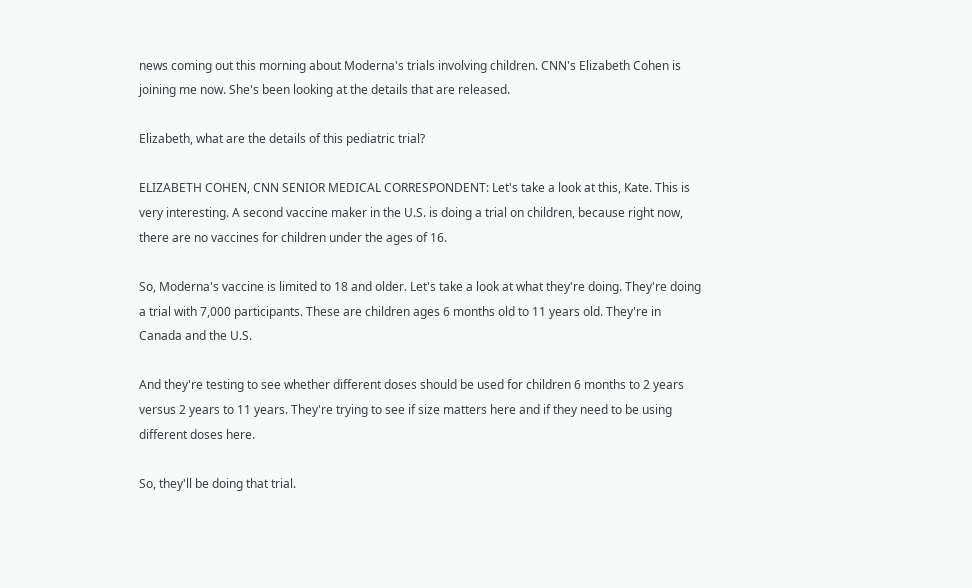news coming out this morning about Moderna's trials involving children. CNN's Elizabeth Cohen is joining me now. She's been looking at the details that are released.

Elizabeth, what are the details of this pediatric trial?

ELIZABETH COHEN, CNN SENIOR MEDICAL CORRESPONDENT: Let's take a look at this, Kate. This is very interesting. A second vaccine maker in the U.S. is doing a trial on children, because right now, there are no vaccines for children under the ages of 16.

So, Moderna's vaccine is limited to 18 and older. Let's take a look at what they're doing. They're doing a trial with 7,000 participants. These are children ages 6 months old to 11 years old. They're in Canada and the U.S.

And they're testing to see whether different doses should be used for children 6 months to 2 years versus 2 years to 11 years. They're trying to see if size matters here and if they need to be using different doses here.

So, they'll be doing that trial.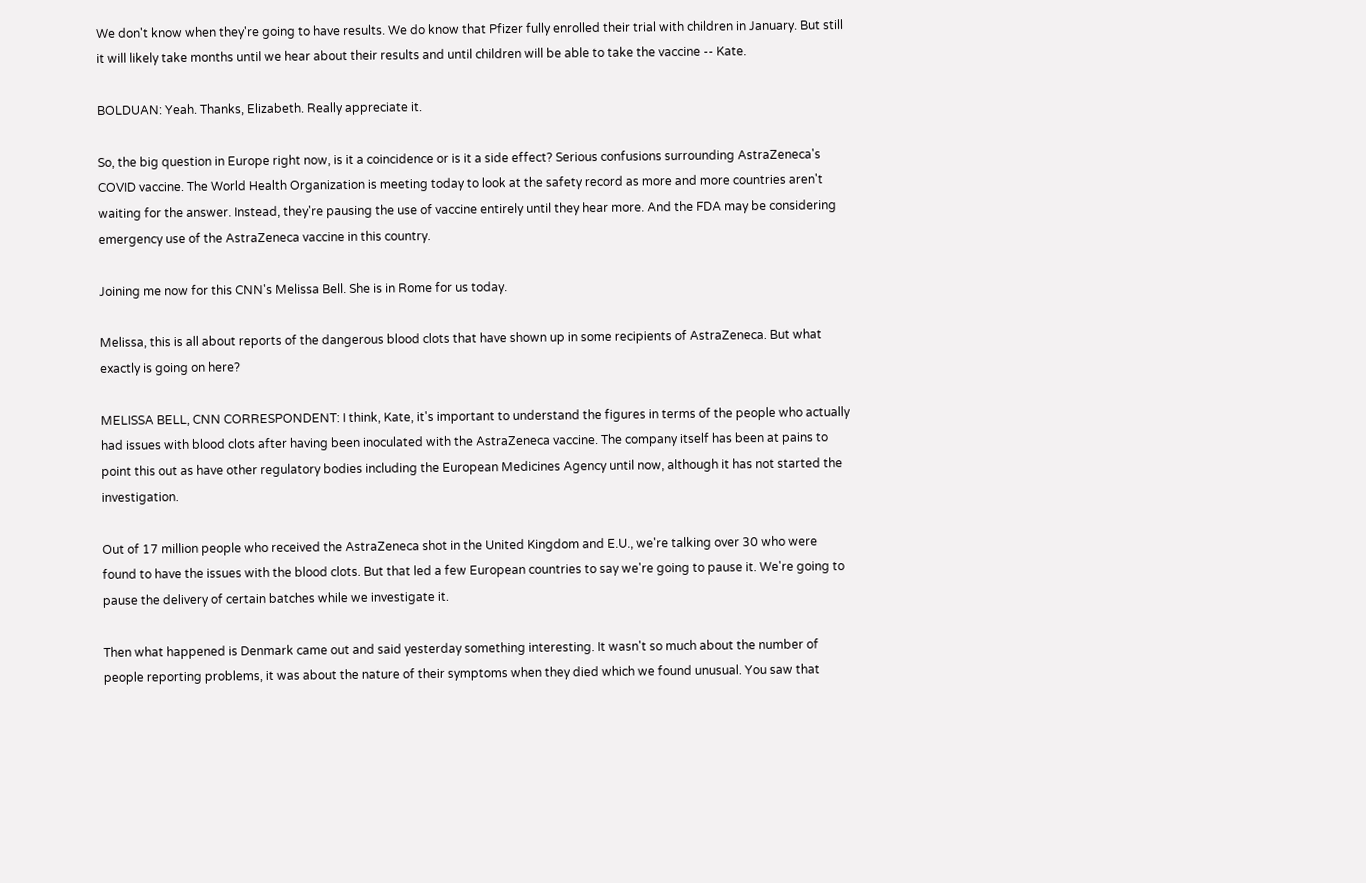We don't know when they're going to have results. We do know that Pfizer fully enrolled their trial with children in January. But still it will likely take months until we hear about their results and until children will be able to take the vaccine -- Kate.

BOLDUAN: Yeah. Thanks, Elizabeth. Really appreciate it.

So, the big question in Europe right now, is it a coincidence or is it a side effect? Serious confusions surrounding AstraZeneca's COVID vaccine. The World Health Organization is meeting today to look at the safety record as more and more countries aren't waiting for the answer. Instead, they're pausing the use of vaccine entirely until they hear more. And the FDA may be considering emergency use of the AstraZeneca vaccine in this country.

Joining me now for this CNN's Melissa Bell. She is in Rome for us today.

Melissa, this is all about reports of the dangerous blood clots that have shown up in some recipients of AstraZeneca. But what exactly is going on here?

MELISSA BELL, CNN CORRESPONDENT: I think, Kate, it's important to understand the figures in terms of the people who actually had issues with blood clots after having been inoculated with the AstraZeneca vaccine. The company itself has been at pains to point this out as have other regulatory bodies including the European Medicines Agency until now, although it has not started the investigation.

Out of 17 million people who received the AstraZeneca shot in the United Kingdom and E.U., we're talking over 30 who were found to have the issues with the blood clots. But that led a few European countries to say we're going to pause it. We're going to pause the delivery of certain batches while we investigate it.

Then what happened is Denmark came out and said yesterday something interesting. It wasn't so much about the number of people reporting problems, it was about the nature of their symptoms when they died which we found unusual. You saw that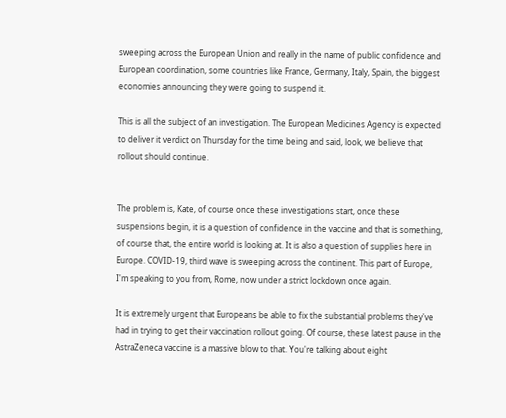sweeping across the European Union and really in the name of public confidence and European coordination, some countries like France, Germany, Italy, Spain, the biggest economies announcing they were going to suspend it.

This is all the subject of an investigation. The European Medicines Agency is expected to deliver it verdict on Thursday for the time being and said, look, we believe that rollout should continue.


The problem is, Kate, of course once these investigations start, once these suspensions begin, it is a question of confidence in the vaccine and that is something, of course that, the entire world is looking at. It is also a question of supplies here in Europe. COVID-19, third wave is sweeping across the continent. This part of Europe, I'm speaking to you from, Rome, now under a strict lockdown once again.

It is extremely urgent that Europeans be able to fix the substantial problems they've had in trying to get their vaccination rollout going. Of course, these latest pause in the AstraZeneca vaccine is a massive blow to that. You're talking about eight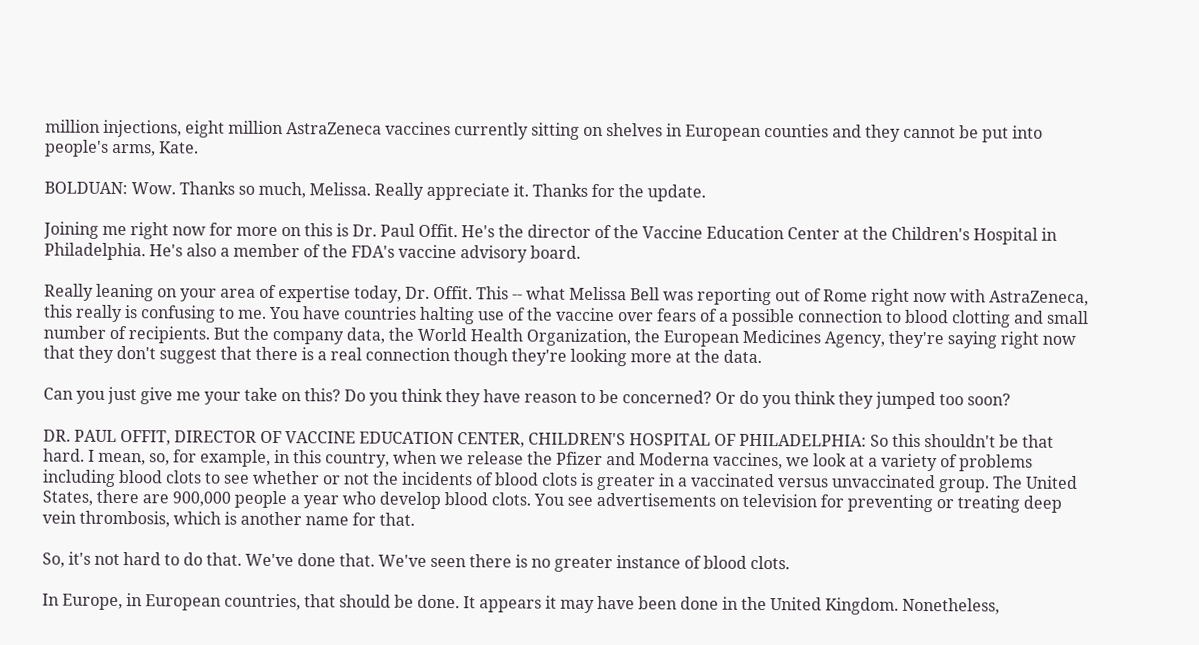million injections, eight million AstraZeneca vaccines currently sitting on shelves in European counties and they cannot be put into people's arms, Kate.

BOLDUAN: Wow. Thanks so much, Melissa. Really appreciate it. Thanks for the update.

Joining me right now for more on this is Dr. Paul Offit. He's the director of the Vaccine Education Center at the Children's Hospital in Philadelphia. He's also a member of the FDA's vaccine advisory board.

Really leaning on your area of expertise today, Dr. Offit. This -- what Melissa Bell was reporting out of Rome right now with AstraZeneca, this really is confusing to me. You have countries halting use of the vaccine over fears of a possible connection to blood clotting and small number of recipients. But the company data, the World Health Organization, the European Medicines Agency, they're saying right now that they don't suggest that there is a real connection though they're looking more at the data.

Can you just give me your take on this? Do you think they have reason to be concerned? Or do you think they jumped too soon?

DR. PAUL OFFIT, DIRECTOR OF VACCINE EDUCATION CENTER, CHILDREN'S HOSPITAL OF PHILADELPHIA: So this shouldn't be that hard. I mean, so, for example, in this country, when we release the Pfizer and Moderna vaccines, we look at a variety of problems including blood clots to see whether or not the incidents of blood clots is greater in a vaccinated versus unvaccinated group. The United States, there are 900,000 people a year who develop blood clots. You see advertisements on television for preventing or treating deep vein thrombosis, which is another name for that.

So, it's not hard to do that. We've done that. We've seen there is no greater instance of blood clots.

In Europe, in European countries, that should be done. It appears it may have been done in the United Kingdom. Nonetheless,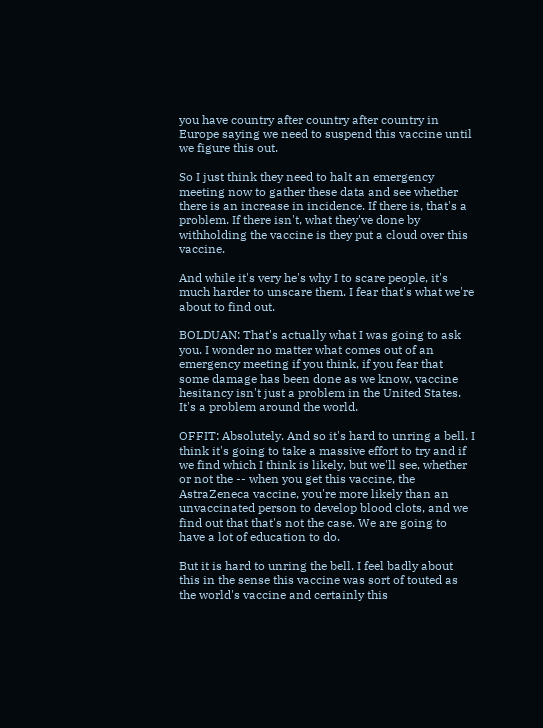you have country after country after country in Europe saying we need to suspend this vaccine until we figure this out.

So I just think they need to halt an emergency meeting now to gather these data and see whether there is an increase in incidence. If there is, that's a problem. If there isn't, what they've done by withholding the vaccine is they put a cloud over this vaccine.

And while it's very he's why I to scare people, it's much harder to unscare them. I fear that's what we're about to find out.

BOLDUAN: That's actually what I was going to ask you. I wonder no matter what comes out of an emergency meeting if you think, if you fear that some damage has been done as we know, vaccine hesitancy isn't just a problem in the United States. It's a problem around the world.

OFFIT: Absolutely. And so it's hard to unring a bell. I think it's going to take a massive effort to try and if we find which I think is likely, but we'll see, whether or not the -- when you get this vaccine, the AstraZeneca vaccine, you're more likely than an unvaccinated person to develop blood clots, and we find out that that's not the case. We are going to have a lot of education to do.

But it is hard to unring the bell. I feel badly about this in the sense this vaccine was sort of touted as the world's vaccine and certainly this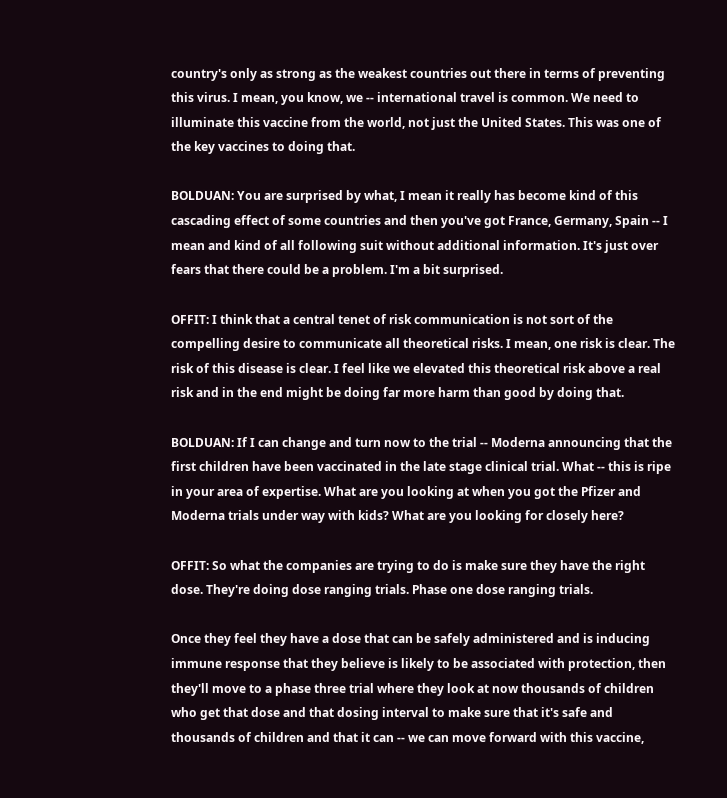country's only as strong as the weakest countries out there in terms of preventing this virus. I mean, you know, we -- international travel is common. We need to illuminate this vaccine from the world, not just the United States. This was one of the key vaccines to doing that.

BOLDUAN: You are surprised by what, I mean it really has become kind of this cascading effect of some countries and then you've got France, Germany, Spain -- I mean and kind of all following suit without additional information. It's just over fears that there could be a problem. I'm a bit surprised.

OFFIT: I think that a central tenet of risk communication is not sort of the compelling desire to communicate all theoretical risks. I mean, one risk is clear. The risk of this disease is clear. I feel like we elevated this theoretical risk above a real risk and in the end might be doing far more harm than good by doing that.

BOLDUAN: If I can change and turn now to the trial -- Moderna announcing that the first children have been vaccinated in the late stage clinical trial. What -- this is ripe in your area of expertise. What are you looking at when you got the Pfizer and Moderna trials under way with kids? What are you looking for closely here?

OFFIT: So what the companies are trying to do is make sure they have the right dose. They're doing dose ranging trials. Phase one dose ranging trials.

Once they feel they have a dose that can be safely administered and is inducing immune response that they believe is likely to be associated with protection, then they'll move to a phase three trial where they look at now thousands of children who get that dose and that dosing interval to make sure that it's safe and thousands of children and that it can -- we can move forward with this vaccine,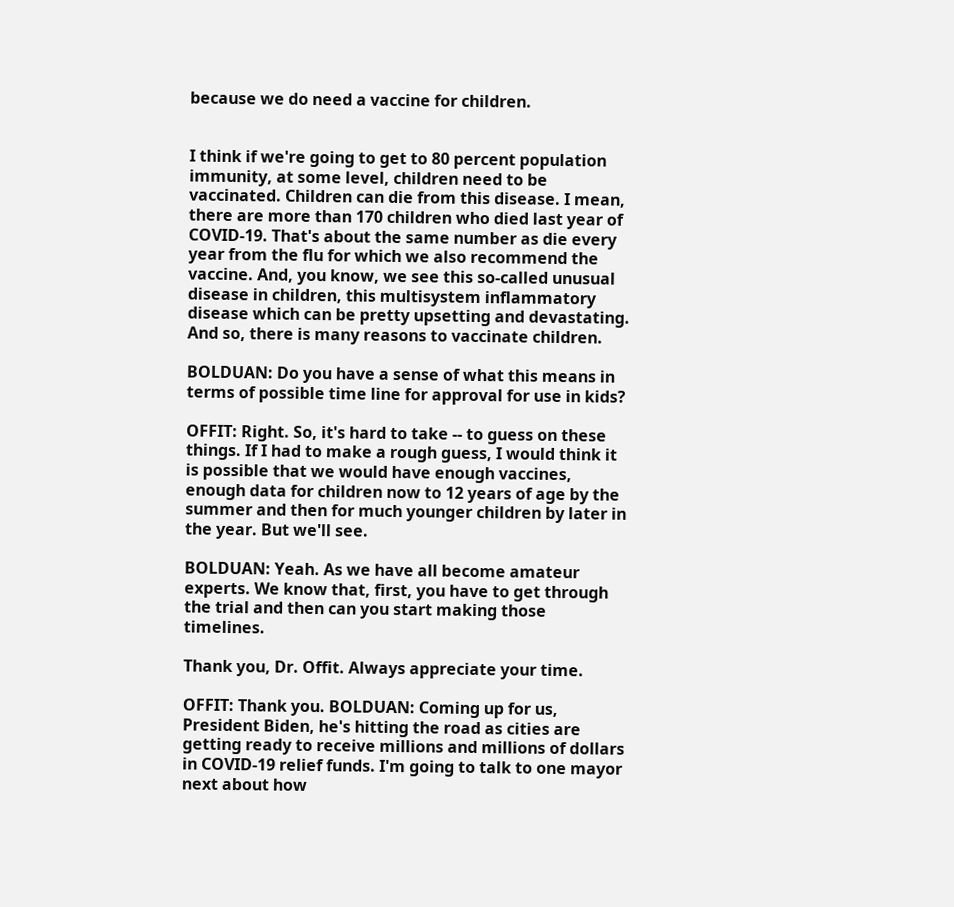because we do need a vaccine for children.


I think if we're going to get to 80 percent population immunity, at some level, children need to be vaccinated. Children can die from this disease. I mean, there are more than 170 children who died last year of COVID-19. That's about the same number as die every year from the flu for which we also recommend the vaccine. And, you know, we see this so-called unusual disease in children, this multisystem inflammatory disease which can be pretty upsetting and devastating. And so, there is many reasons to vaccinate children.

BOLDUAN: Do you have a sense of what this means in terms of possible time line for approval for use in kids?

OFFIT: Right. So, it's hard to take -- to guess on these things. If I had to make a rough guess, I would think it is possible that we would have enough vaccines, enough data for children now to 12 years of age by the summer and then for much younger children by later in the year. But we'll see.

BOLDUAN: Yeah. As we have all become amateur experts. We know that, first, you have to get through the trial and then can you start making those timelines.

Thank you, Dr. Offit. Always appreciate your time.

OFFIT: Thank you. BOLDUAN: Coming up for us, President Biden, he's hitting the road as cities are getting ready to receive millions and millions of dollars in COVID-19 relief funds. I'm going to talk to one mayor next about how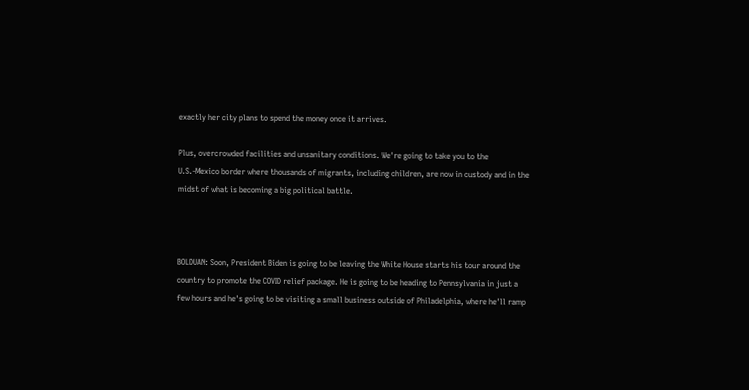exactly her city plans to spend the money once it arrives.

Plus, overcrowded facilities and unsanitary conditions. We're going to take you to the U.S.-Mexico border where thousands of migrants, including children, are now in custody and in the midst of what is becoming a big political battle.



BOLDUAN: Soon, President Biden is going to be leaving the White House starts his tour around the country to promote the COVID relief package. He is going to be heading to Pennsylvania in just a few hours and he's going to be visiting a small business outside of Philadelphia, where he'll ramp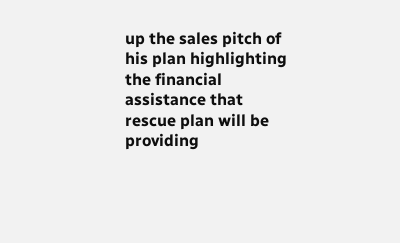up the sales pitch of his plan highlighting the financial assistance that rescue plan will be providing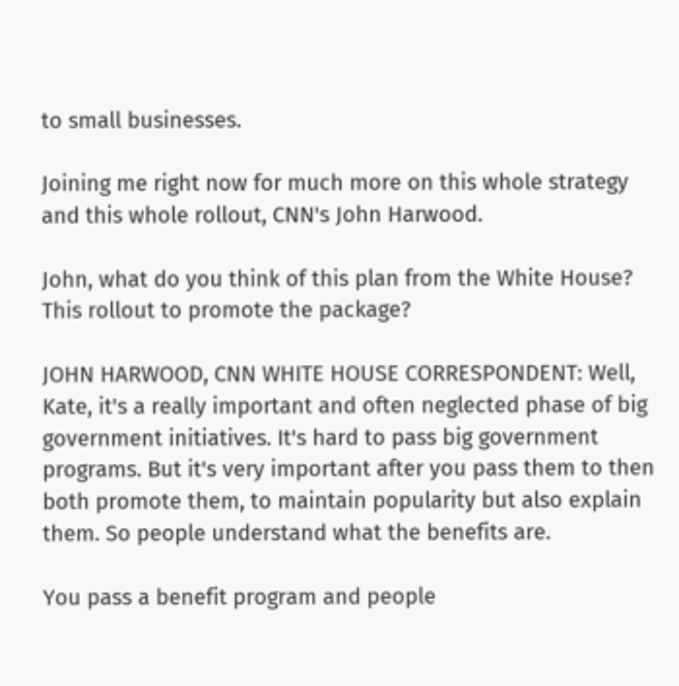to small businesses.

Joining me right now for much more on this whole strategy and this whole rollout, CNN's John Harwood.

John, what do you think of this plan from the White House? This rollout to promote the package?

JOHN HARWOOD, CNN WHITE HOUSE CORRESPONDENT: Well, Kate, it's a really important and often neglected phase of big government initiatives. It's hard to pass big government programs. But it's very important after you pass them to then both promote them, to maintain popularity but also explain them. So people understand what the benefits are.

You pass a benefit program and people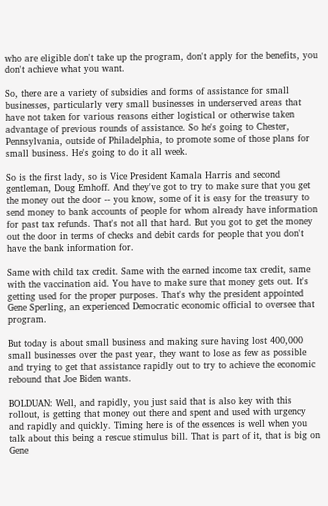who are eligible don't take up the program, don't apply for the benefits, you don't achieve what you want.

So, there are a variety of subsidies and forms of assistance for small businesses, particularly very small businesses in underserved areas that have not taken for various reasons either logistical or otherwise taken advantage of previous rounds of assistance. So he's going to Chester, Pennsylvania, outside of Philadelphia, to promote some of those plans for small business. He's going to do it all week.

So is the first lady, so is Vice President Kamala Harris and second gentleman, Doug Emhoff. And they've got to try to make sure that you get the money out the door -- you know, some of it is easy for the treasury to send money to bank accounts of people for whom already have information for past tax refunds. That's not all that hard. But you got to get the money out the door in terms of checks and debit cards for people that you don't have the bank information for.

Same with child tax credit. Same with the earned income tax credit, same with the vaccination aid. You have to make sure that money gets out. It's getting used for the proper purposes. That's why the president appointed Gene Sperling, an experienced Democratic economic official to oversee that program.

But today is about small business and making sure having lost 400,000 small businesses over the past year, they want to lose as few as possible and trying to get that assistance rapidly out to try to achieve the economic rebound that Joe Biden wants.

BOLDUAN: Well, and rapidly, you just said that is also key with this rollout, is getting that money out there and spent and used with urgency and rapidly and quickly. Timing here is of the essences is well when you talk about this being a rescue stimulus bill. That is part of it, that is big on Gene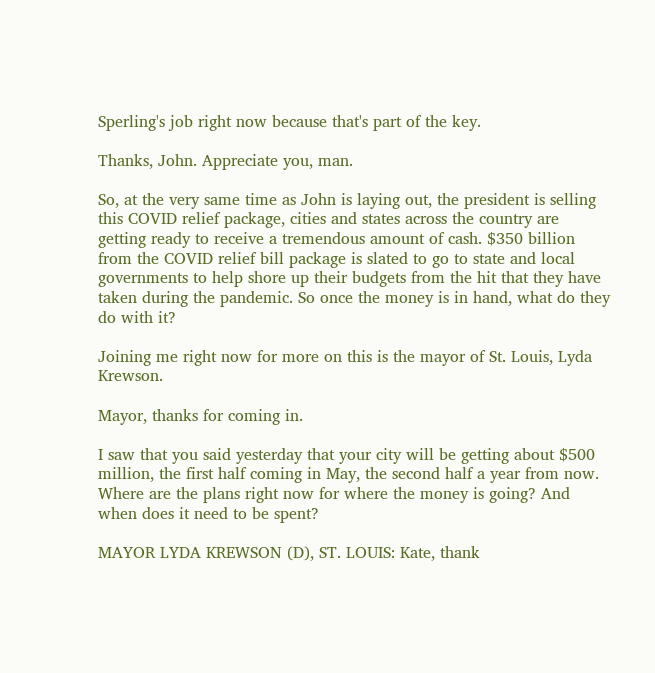Sperling's job right now because that's part of the key.

Thanks, John. Appreciate you, man.

So, at the very same time as John is laying out, the president is selling this COVID relief package, cities and states across the country are getting ready to receive a tremendous amount of cash. $350 billion from the COVID relief bill package is slated to go to state and local governments to help shore up their budgets from the hit that they have taken during the pandemic. So once the money is in hand, what do they do with it?

Joining me right now for more on this is the mayor of St. Louis, Lyda Krewson.

Mayor, thanks for coming in.

I saw that you said yesterday that your city will be getting about $500 million, the first half coming in May, the second half a year from now. Where are the plans right now for where the money is going? And when does it need to be spent?

MAYOR LYDA KREWSON (D), ST. LOUIS: Kate, thank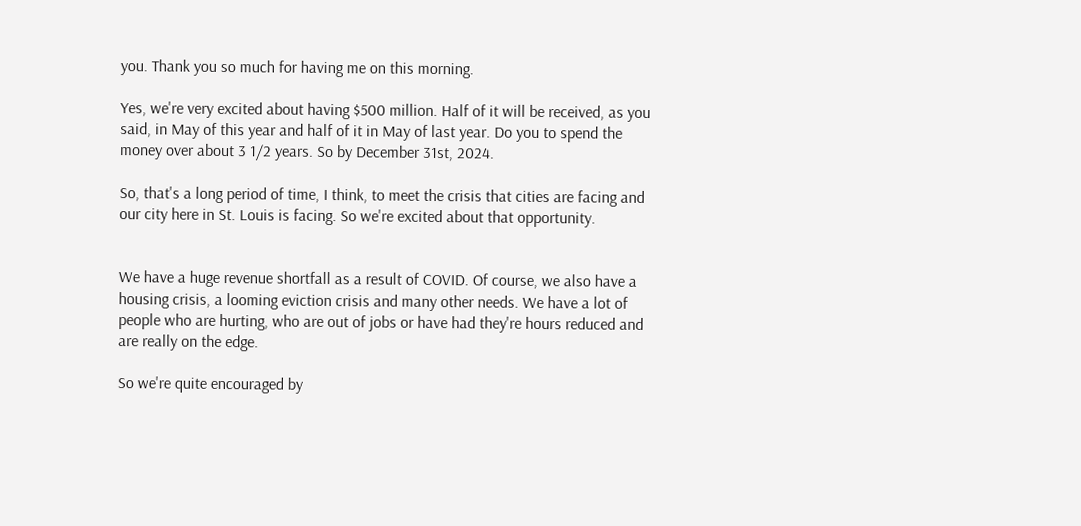you. Thank you so much for having me on this morning.

Yes, we're very excited about having $500 million. Half of it will be received, as you said, in May of this year and half of it in May of last year. Do you to spend the money over about 3 1/2 years. So by December 31st, 2024.

So, that's a long period of time, I think, to meet the crisis that cities are facing and our city here in St. Louis is facing. So we're excited about that opportunity.


We have a huge revenue shortfall as a result of COVID. Of course, we also have a housing crisis, a looming eviction crisis and many other needs. We have a lot of people who are hurting, who are out of jobs or have had they're hours reduced and are really on the edge.

So we're quite encouraged by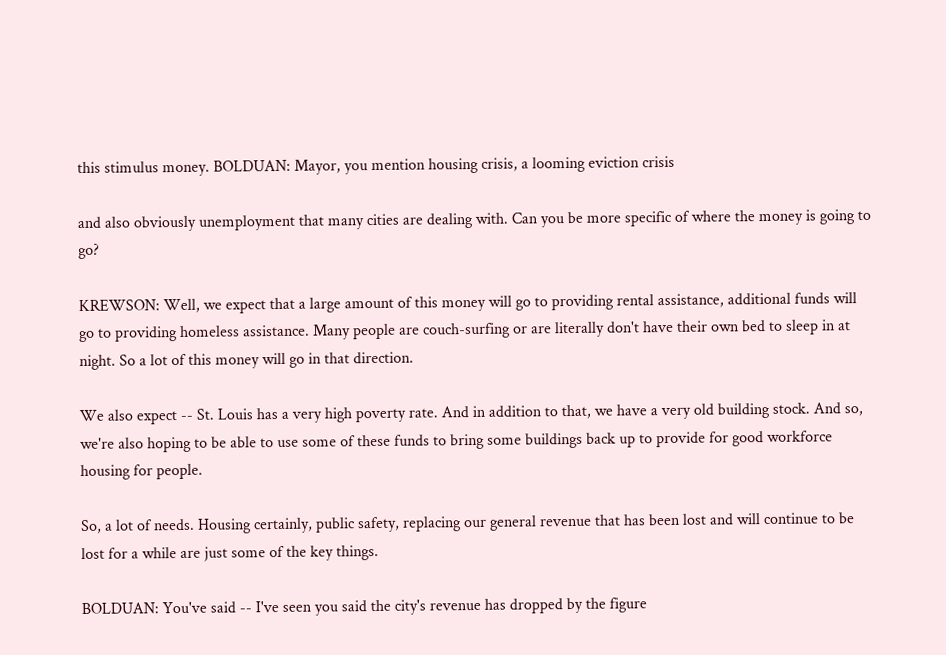this stimulus money. BOLDUAN: Mayor, you mention housing crisis, a looming eviction crisis

and also obviously unemployment that many cities are dealing with. Can you be more specific of where the money is going to go?

KREWSON: Well, we expect that a large amount of this money will go to providing rental assistance, additional funds will go to providing homeless assistance. Many people are couch-surfing or are literally don't have their own bed to sleep in at night. So a lot of this money will go in that direction.

We also expect -- St. Louis has a very high poverty rate. And in addition to that, we have a very old building stock. And so, we're also hoping to be able to use some of these funds to bring some buildings back up to provide for good workforce housing for people.

So, a lot of needs. Housing certainly, public safety, replacing our general revenue that has been lost and will continue to be lost for a while are just some of the key things.

BOLDUAN: You've said -- I've seen you said the city's revenue has dropped by the figure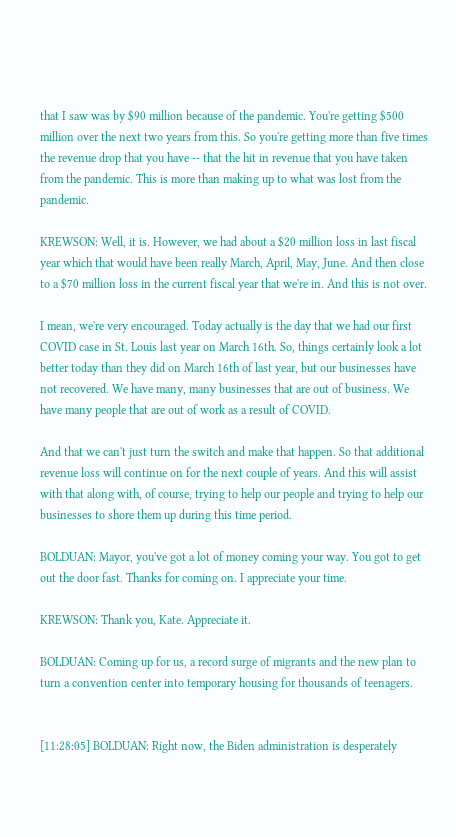that I saw was by $90 million because of the pandemic. You're getting $500 million over the next two years from this. So you're getting more than five times the revenue drop that you have -- that the hit in revenue that you have taken from the pandemic. This is more than making up to what was lost from the pandemic.

KREWSON: Well, it is. However, we had about a $20 million loss in last fiscal year which that would have been really March, April, May, June. And then close to a $70 million loss in the current fiscal year that we're in. And this is not over.

I mean, we're very encouraged. Today actually is the day that we had our first COVID case in St. Louis last year on March 16th. So, things certainly look a lot better today than they did on March 16th of last year, but our businesses have not recovered. We have many, many businesses that are out of business. We have many people that are out of work as a result of COVID.

And that we can't just turn the switch and make that happen. So that additional revenue loss will continue on for the next couple of years. And this will assist with that along with, of course, trying to help our people and trying to help our businesses to shore them up during this time period.

BOLDUAN: Mayor, you've got a lot of money coming your way. You got to get out the door fast. Thanks for coming on. I appreciate your time.

KREWSON: Thank you, Kate. Appreciate it.

BOLDUAN: Coming up for us, a record surge of migrants and the new plan to turn a convention center into temporary housing for thousands of teenagers.


[11:28:05] BOLDUAN: Right now, the Biden administration is desperately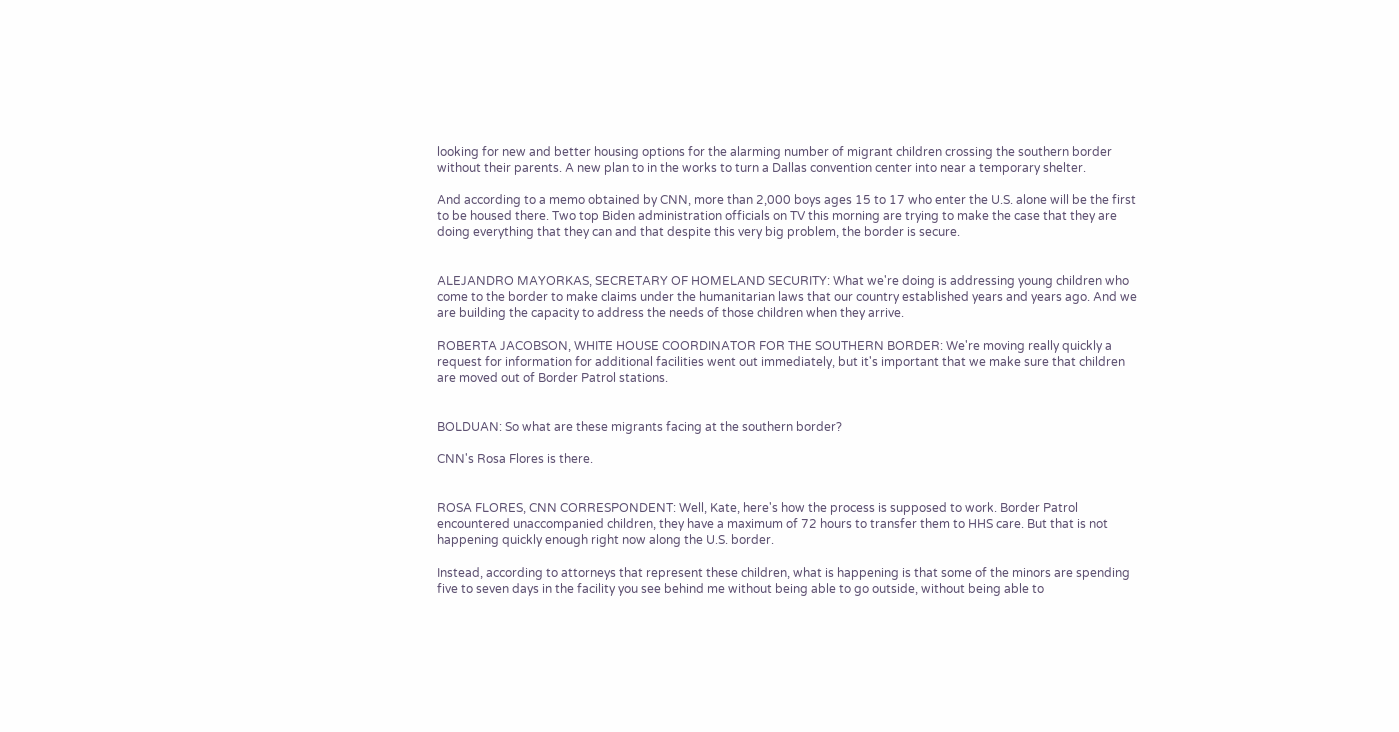looking for new and better housing options for the alarming number of migrant children crossing the southern border without their parents. A new plan to in the works to turn a Dallas convention center into near a temporary shelter.

And according to a memo obtained by CNN, more than 2,000 boys ages 15 to 17 who enter the U.S. alone will be the first to be housed there. Two top Biden administration officials on TV this morning are trying to make the case that they are doing everything that they can and that despite this very big problem, the border is secure.


ALEJANDRO MAYORKAS, SECRETARY OF HOMELAND SECURITY: What we're doing is addressing young children who come to the border to make claims under the humanitarian laws that our country established years and years ago. And we are building the capacity to address the needs of those children when they arrive.

ROBERTA JACOBSON, WHITE HOUSE COORDINATOR FOR THE SOUTHERN BORDER: We're moving really quickly a request for information for additional facilities went out immediately, but it's important that we make sure that children are moved out of Border Patrol stations.


BOLDUAN: So what are these migrants facing at the southern border?

CNN's Rosa Flores is there.


ROSA FLORES, CNN CORRESPONDENT: Well, Kate, here's how the process is supposed to work. Border Patrol encountered unaccompanied children, they have a maximum of 72 hours to transfer them to HHS care. But that is not happening quickly enough right now along the U.S. border.

Instead, according to attorneys that represent these children, what is happening is that some of the minors are spending five to seven days in the facility you see behind me without being able to go outside, without being able to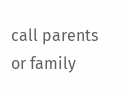call parents or family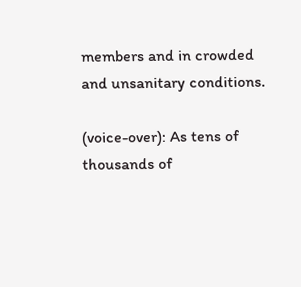members and in crowded and unsanitary conditions.

(voice-over): As tens of thousands of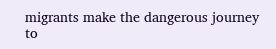migrants make the dangerous journey to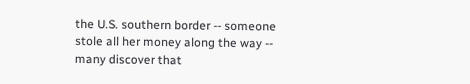the U.S. southern border -- someone stole all her money along the way -- many discover that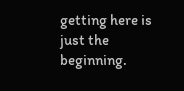getting here is just the beginning.